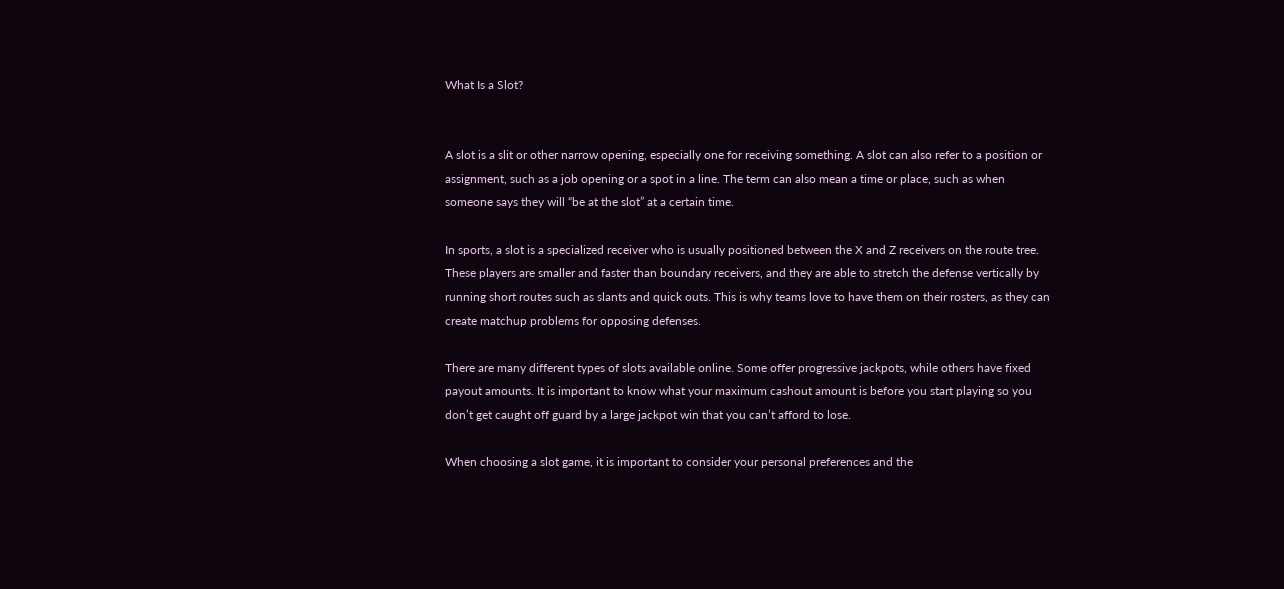What Is a Slot?


A slot is a slit or other narrow opening, especially one for receiving something. A slot can also refer to a position or assignment, such as a job opening or a spot in a line. The term can also mean a time or place, such as when someone says they will “be at the slot” at a certain time.

In sports, a slot is a specialized receiver who is usually positioned between the X and Z receivers on the route tree. These players are smaller and faster than boundary receivers, and they are able to stretch the defense vertically by running short routes such as slants and quick outs. This is why teams love to have them on their rosters, as they can create matchup problems for opposing defenses.

There are many different types of slots available online. Some offer progressive jackpots, while others have fixed payout amounts. It is important to know what your maximum cashout amount is before you start playing so you don’t get caught off guard by a large jackpot win that you can’t afford to lose.

When choosing a slot game, it is important to consider your personal preferences and the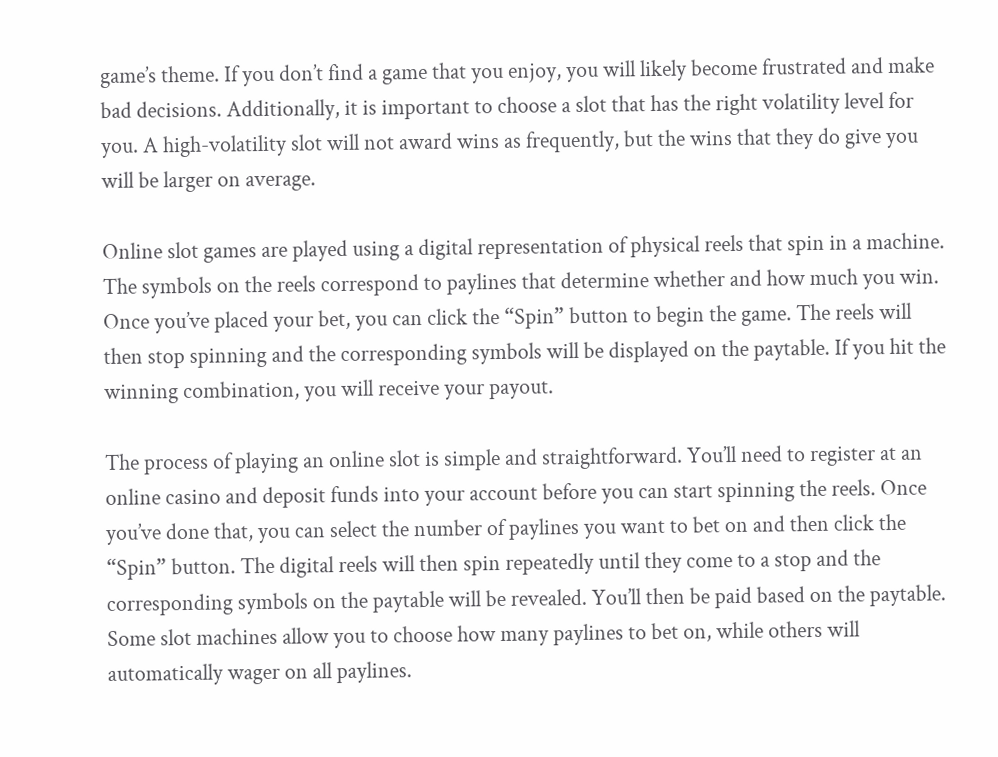game’s theme. If you don’t find a game that you enjoy, you will likely become frustrated and make bad decisions. Additionally, it is important to choose a slot that has the right volatility level for you. A high-volatility slot will not award wins as frequently, but the wins that they do give you will be larger on average.

Online slot games are played using a digital representation of physical reels that spin in a machine. The symbols on the reels correspond to paylines that determine whether and how much you win. Once you’ve placed your bet, you can click the “Spin” button to begin the game. The reels will then stop spinning and the corresponding symbols will be displayed on the paytable. If you hit the winning combination, you will receive your payout.

The process of playing an online slot is simple and straightforward. You’ll need to register at an online casino and deposit funds into your account before you can start spinning the reels. Once you’ve done that, you can select the number of paylines you want to bet on and then click the “Spin” button. The digital reels will then spin repeatedly until they come to a stop and the corresponding symbols on the paytable will be revealed. You’ll then be paid based on the paytable. Some slot machines allow you to choose how many paylines to bet on, while others will automatically wager on all paylines.